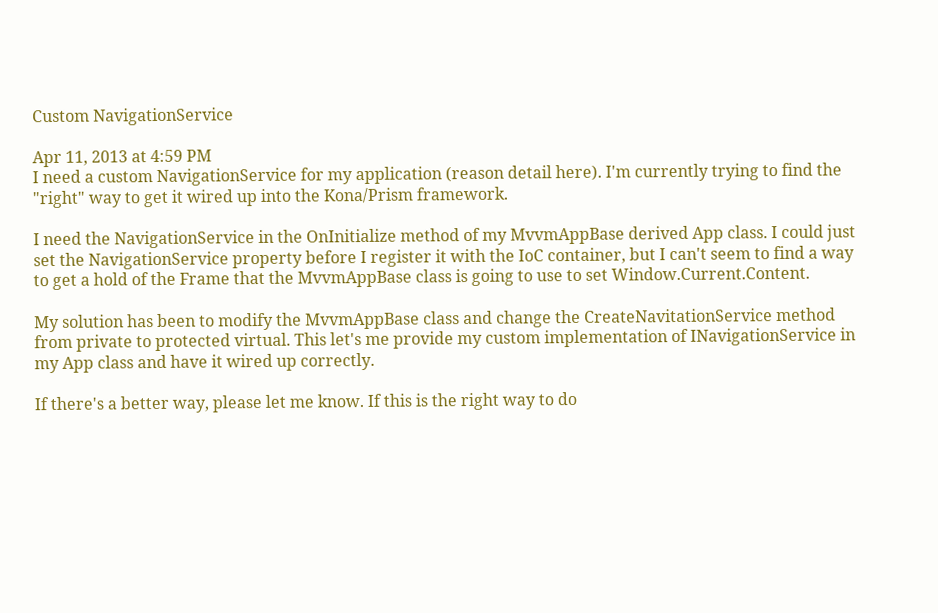Custom NavigationService

Apr 11, 2013 at 4:59 PM
I need a custom NavigationService for my application (reason detail here). I'm currently trying to find the "right" way to get it wired up into the Kona/Prism framework.

I need the NavigationService in the OnInitialize method of my MvvmAppBase derived App class. I could just set the NavigationService property before I register it with the IoC container, but I can't seem to find a way to get a hold of the Frame that the MvvmAppBase class is going to use to set Window.Current.Content.

My solution has been to modify the MvvmAppBase class and change the CreateNavitationService method from private to protected virtual. This let's me provide my custom implementation of INavigationService in my App class and have it wired up correctly.

If there's a better way, please let me know. If this is the right way to do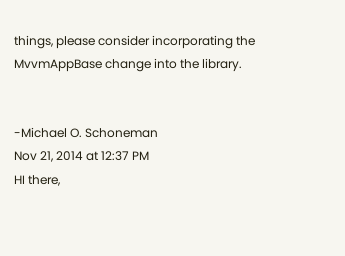things, please consider incorporating the MvvmAppBase change into the library.


-Michael O. Schoneman
Nov 21, 2014 at 12:37 PM
HI there,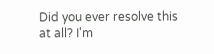Did you ever resolve this at all? I'm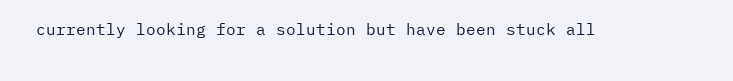currently looking for a solution but have been stuck all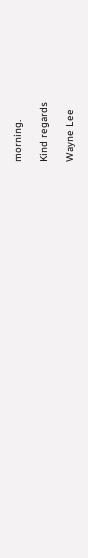morning.

Kind regards

Wayne Lee